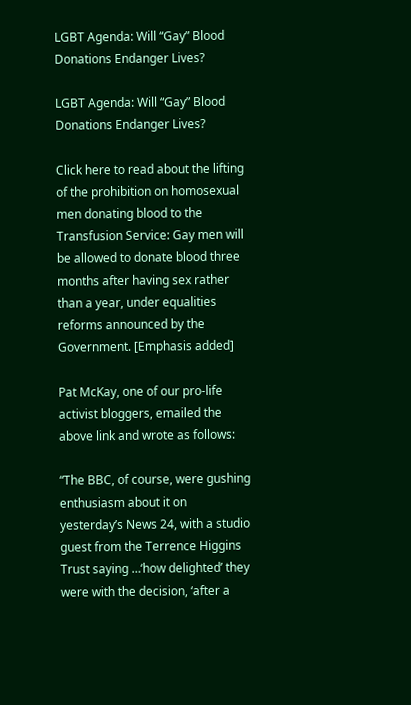LGBT Agenda: Will “Gay” Blood Donations Endanger Lives?

LGBT Agenda: Will “Gay” Blood Donations Endanger Lives?

Click here to read about the lifting of the prohibition on homosexual men donating blood to the Transfusion Service: Gay men will be allowed to donate blood three months after having sex rather than a year, under equalities reforms announced by the Government. [Emphasis added]

Pat McKay, one of our pro-life activist bloggers, emailed the above link and wrote as follows:

“The BBC, of course, were gushing enthusiasm about it on yesterday’s News 24, with a studio guest from the Terrence Higgins Trust saying …‘how delighted’ they were with the decision, ‘after a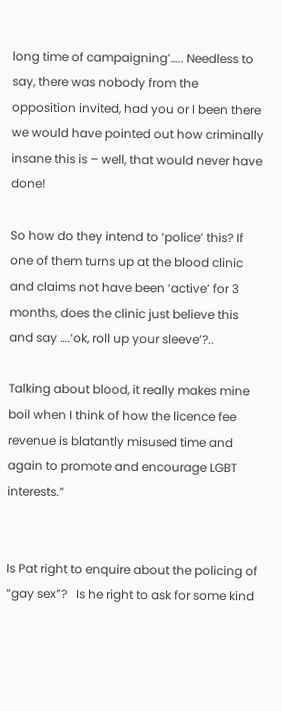long time of campaigning’….. Needless to say, there was nobody from the opposition invited, had you or I been there we would have pointed out how criminally insane this is – well, that would never have done!

So how do they intend to ‘police’ this? If one of them turns up at the blood clinic and claims not have been ‘active’ for 3 months, does the clinic just believe this and say ….‘ok, roll up your sleeve’?..

Talking about blood, it really makes mine boil when I think of how the licence fee revenue is blatantly misused time and again to promote and encourage LGBT interests.”


Is Pat right to enquire about the policing of “gay sex”?   Is he right to ask for some kind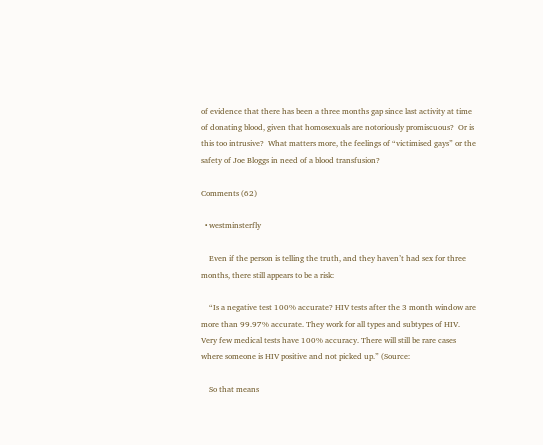of evidence that there has been a three months gap since last activity at time of donating blood, given that homosexuals are notoriously promiscuous?  Or is this too intrusive?  What matters more, the feelings of “victimised gays” or the safety of Joe Bloggs in need of a blood transfusion?

Comments (62)

  • westminsterfly

    Even if the person is telling the truth, and they haven’t had sex for three months, there still appears to be a risk:

    “Is a negative test 100% accurate? HIV tests after the 3 month window are more than 99.97% accurate. They work for all types and subtypes of HIV. Very few medical tests have 100% accuracy. There will still be rare cases where someone is HIV positive and not picked up.” (Source:

    So that means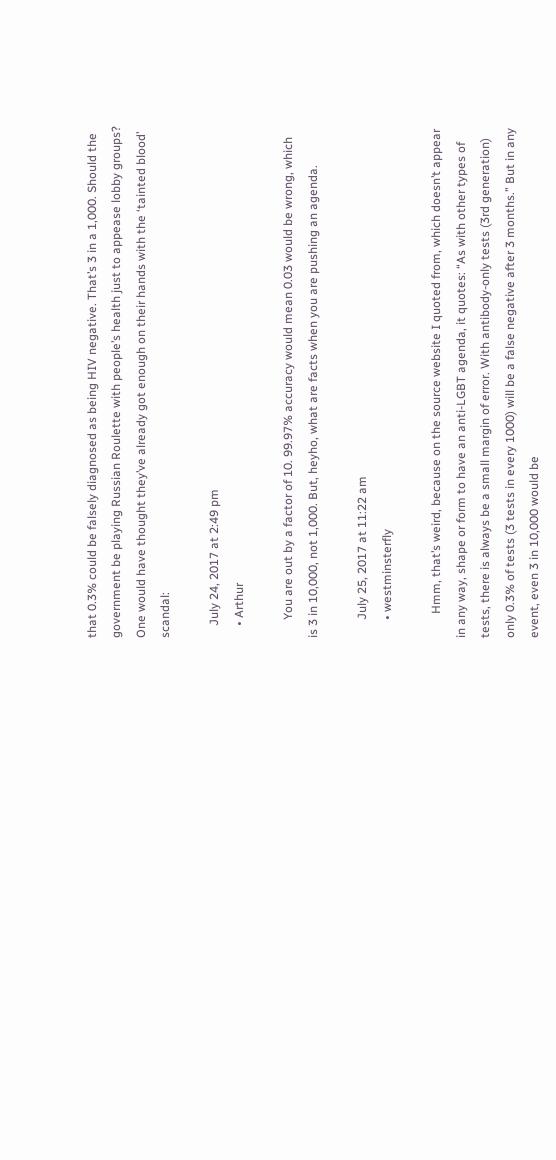that 0.3% could be falsely diagnosed as being HIV negative. That’s 3 in a 1,000. Should the government be playing Russian Roulette with people’s health just to appease lobby groups? One would have thought they’ve already got enough on their hands with the ‘tainted blood’ scandal:

    July 24, 2017 at 2:49 pm
    • Arthur

      You are out by a factor of 10. 99.97% accuracy would mean 0.03 would be wrong, which is 3 in 10,000, not 1,000. But, heyho, what are facts when you are pushing an agenda.

      July 25, 2017 at 11:22 am
      • westminsterfly

        Hmm, that’s weird, because on the source website I quoted from, which doesn’t appear in any way, shape or form to have an anti-LGBT agenda, it quotes: “As with other types of tests, there is always be a small margin of error. With antibody-only tests (3rd generation) only 0.3% of tests (3 tests in every 1000) will be a false negative after 3 months.” But in any event, even 3 in 10,000 would be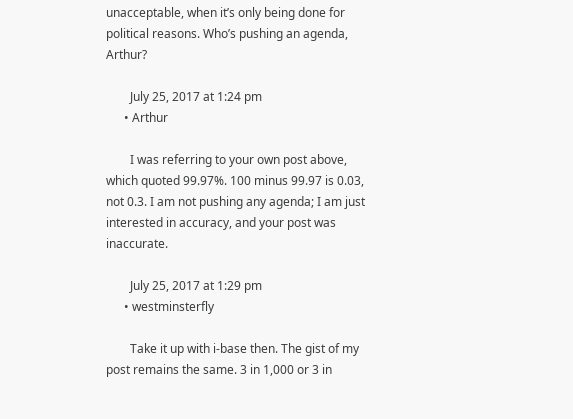unacceptable, when it’s only being done for political reasons. Who’s pushing an agenda, Arthur?

        July 25, 2017 at 1:24 pm
      • Arthur

        I was referring to your own post above, which quoted 99.97%. 100 minus 99.97 is 0.03, not 0.3. I am not pushing any agenda; I am just interested in accuracy, and your post was inaccurate.

        July 25, 2017 at 1:29 pm
      • westminsterfly

        Take it up with i-base then. The gist of my post remains the same. 3 in 1,000 or 3 in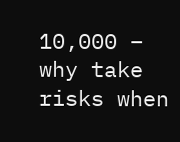10,000 – why take risks when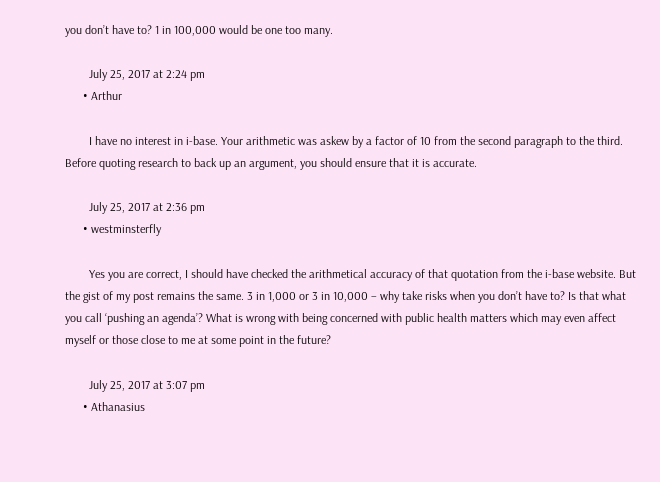you don’t have to? 1 in 100,000 would be one too many.

        July 25, 2017 at 2:24 pm
      • Arthur

        I have no interest in i-base. Your arithmetic was askew by a factor of 10 from the second paragraph to the third. Before quoting research to back up an argument, you should ensure that it is accurate.

        July 25, 2017 at 2:36 pm
      • westminsterfly

        Yes you are correct, I should have checked the arithmetical accuracy of that quotation from the i-base website. But the gist of my post remains the same. 3 in 1,000 or 3 in 10,000 – why take risks when you don’t have to? Is that what you call ‘pushing an agenda’? What is wrong with being concerned with public health matters which may even affect myself or those close to me at some point in the future?

        July 25, 2017 at 3:07 pm
      • Athanasius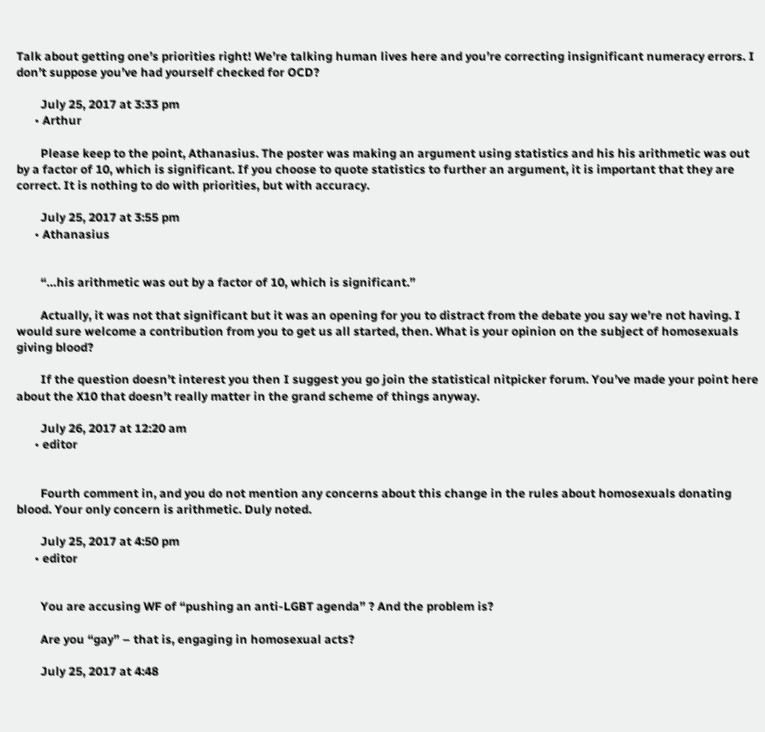Talk about getting one’s priorities right! We’re talking human lives here and you’re correcting insignificant numeracy errors. I don’t suppose you’ve had yourself checked for OCD?

        July 25, 2017 at 3:33 pm
      • Arthur

        Please keep to the point, Athanasius. The poster was making an argument using statistics and his his arithmetic was out by a factor of 10, which is significant. If you choose to quote statistics to further an argument, it is important that they are correct. It is nothing to do with priorities, but with accuracy.

        July 25, 2017 at 3:55 pm
      • Athanasius


        “…his arithmetic was out by a factor of 10, which is significant.”

        Actually, it was not that significant but it was an opening for you to distract from the debate you say we’re not having. I would sure welcome a contribution from you to get us all started, then. What is your opinion on the subject of homosexuals giving blood?

        If the question doesn’t interest you then I suggest you go join the statistical nitpicker forum. You’ve made your point here about the X10 that doesn’t really matter in the grand scheme of things anyway.

        July 26, 2017 at 12:20 am
      • editor


        Fourth comment in, and you do not mention any concerns about this change in the rules about homosexuals donating blood. Your only concern is arithmetic. Duly noted.

        July 25, 2017 at 4:50 pm
      • editor


        You are accusing WF of “pushing an anti-LGBT agenda” ? And the problem is?

        Are you “gay” – that is, engaging in homosexual acts?

        July 25, 2017 at 4:48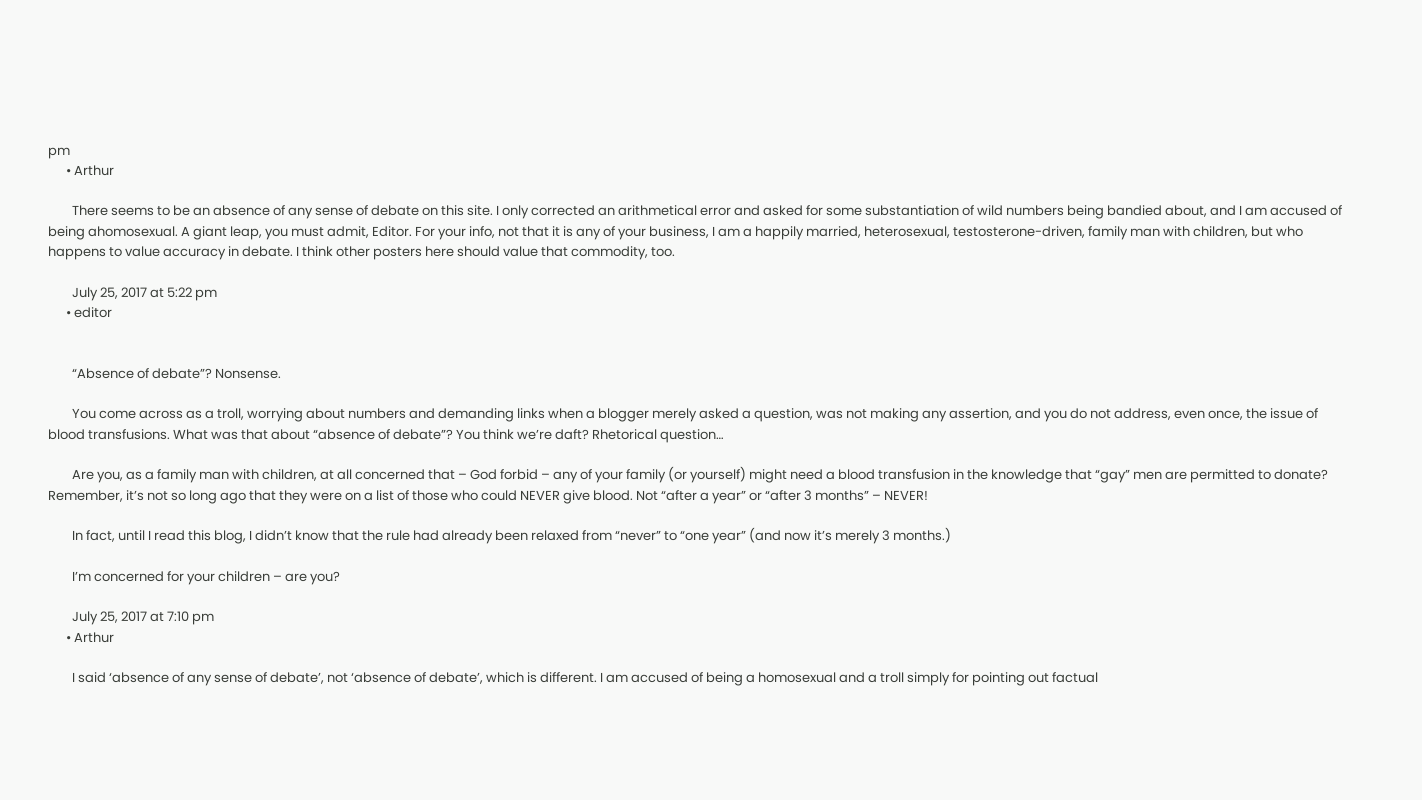pm
      • Arthur

        There seems to be an absence of any sense of debate on this site. I only corrected an arithmetical error and asked for some substantiation of wild numbers being bandied about, and I am accused of being ahomosexual. A giant leap, you must admit, Editor. For your info, not that it is any of your business, I am a happily married, heterosexual, testosterone-driven, family man with children, but who happens to value accuracy in debate. I think other posters here should value that commodity, too.

        July 25, 2017 at 5:22 pm
      • editor


        “Absence of debate”? Nonsense.

        You come across as a troll, worrying about numbers and demanding links when a blogger merely asked a question, was not making any assertion, and you do not address, even once, the issue of blood transfusions. What was that about “absence of debate”? You think we’re daft? Rhetorical question…

        Are you, as a family man with children, at all concerned that – God forbid – any of your family (or yourself) might need a blood transfusion in the knowledge that “gay” men are permitted to donate? Remember, it’s not so long ago that they were on a list of those who could NEVER give blood. Not “after a year” or “after 3 months” – NEVER!

        In fact, until I read this blog, I didn’t know that the rule had already been relaxed from “never” to “one year” (and now it’s merely 3 months.)

        I’m concerned for your children – are you?

        July 25, 2017 at 7:10 pm
      • Arthur

        I said ‘absence of any sense of debate’, not ‘absence of debate’, which is different. I am accused of being a homosexual and a troll simply for pointing out factual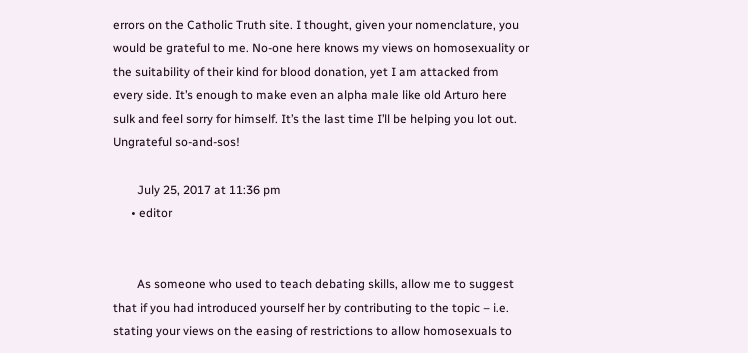errors on the Catholic Truth site. I thought, given your nomenclature, you would be grateful to me. No-one here knows my views on homosexuality or the suitability of their kind for blood donation, yet I am attacked from every side. It’s enough to make even an alpha male like old Arturo here sulk and feel sorry for himself. It’s the last time I’ll be helping you lot out. Ungrateful so-and-sos!

        July 25, 2017 at 11:36 pm
      • editor


        As someone who used to teach debating skills, allow me to suggest that if you had introduced yourself her by contributing to the topic – i.e. stating your views on the easing of restrictions to allow homosexuals to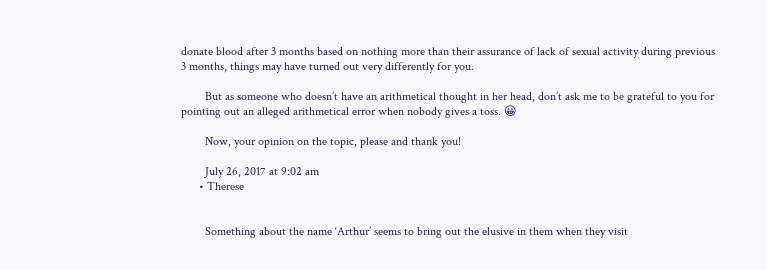donate blood after 3 months based on nothing more than their assurance of lack of sexual activity during previous 3 months, things may have turned out very differently for you.

        But as someone who doesn’t have an arithmetical thought in her head, don’t ask me to be grateful to you for pointing out an alleged arithmetical error when nobody gives a toss. 😀

        Now, your opinion on the topic, please and thank you!

        July 26, 2017 at 9:02 am
      • Therese


        Something about the name ‘Arthur’ seems to bring out the elusive in them when they visit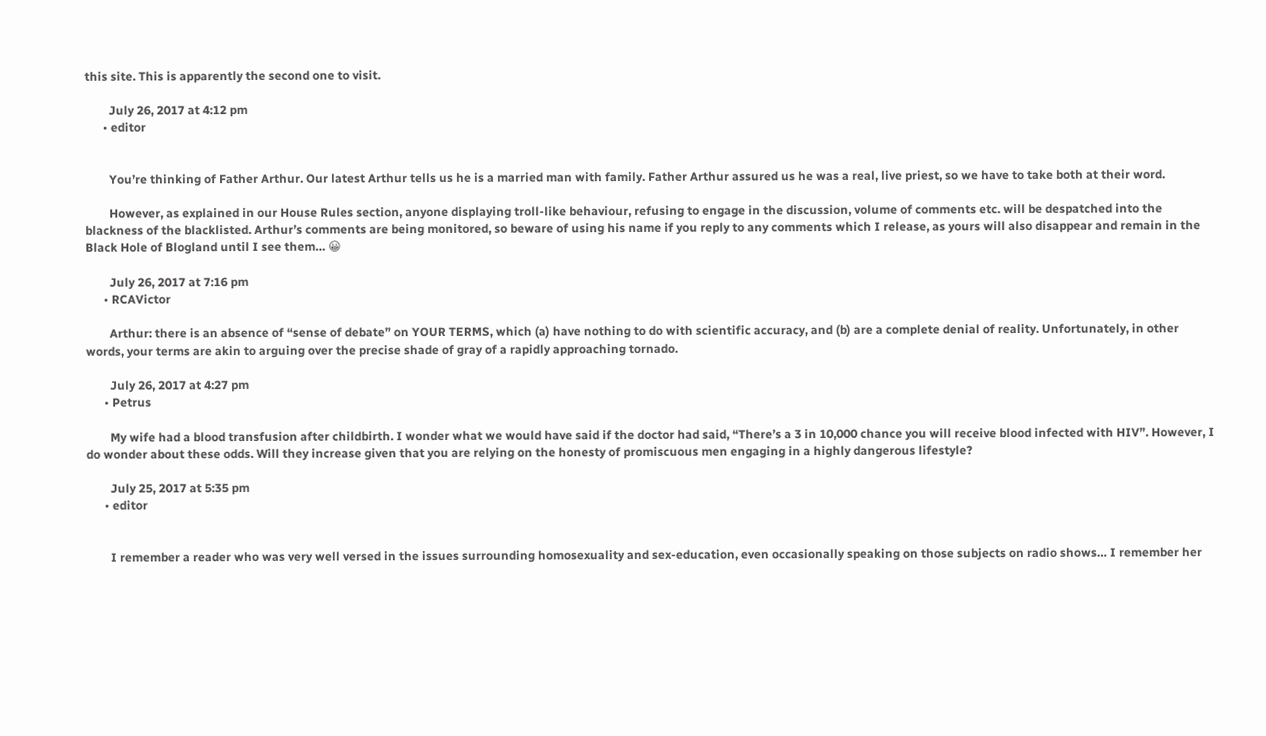this site. This is apparently the second one to visit.

        July 26, 2017 at 4:12 pm
      • editor


        You’re thinking of Father Arthur. Our latest Arthur tells us he is a married man with family. Father Arthur assured us he was a real, live priest, so we have to take both at their word.

        However, as explained in our House Rules section, anyone displaying troll-like behaviour, refusing to engage in the discussion, volume of comments etc. will be despatched into the blackness of the blacklisted. Arthur’s comments are being monitored, so beware of using his name if you reply to any comments which I release, as yours will also disappear and remain in the Black Hole of Blogland until I see them… 😀

        July 26, 2017 at 7:16 pm
      • RCAVictor

        Arthur: there is an absence of “sense of debate” on YOUR TERMS, which (a) have nothing to do with scientific accuracy, and (b) are a complete denial of reality. Unfortunately, in other words, your terms are akin to arguing over the precise shade of gray of a rapidly approaching tornado.

        July 26, 2017 at 4:27 pm
      • Petrus

        My wife had a blood transfusion after childbirth. I wonder what we would have said if the doctor had said, “There’s a 3 in 10,000 chance you will receive blood infected with HIV”. However, I do wonder about these odds. Will they increase given that you are relying on the honesty of promiscuous men engaging in a highly dangerous lifestyle?

        July 25, 2017 at 5:35 pm
      • editor


        I remember a reader who was very well versed in the issues surrounding homosexuality and sex-education, even occasionally speaking on those subjects on radio shows… I remember her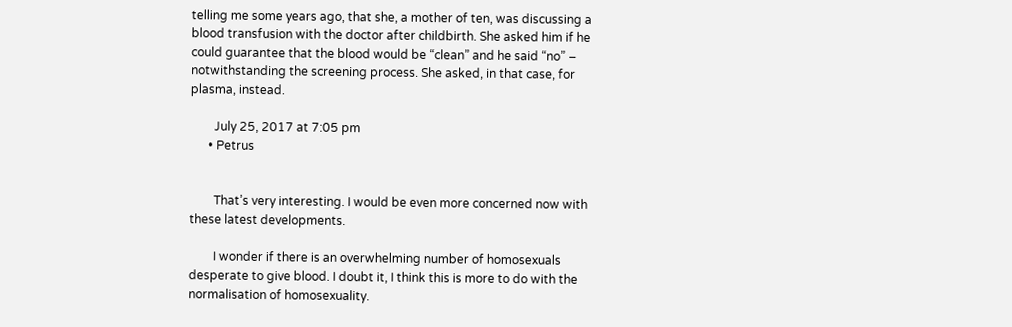telling me some years ago, that she, a mother of ten, was discussing a blood transfusion with the doctor after childbirth. She asked him if he could guarantee that the blood would be “clean” and he said “no” – notwithstanding the screening process. She asked, in that case, for plasma, instead.

        July 25, 2017 at 7:05 pm
      • Petrus


        That’s very interesting. I would be even more concerned now with these latest developments.

        I wonder if there is an overwhelming number of homosexuals desperate to give blood. I doubt it, I think this is more to do with the normalisation of homosexuality.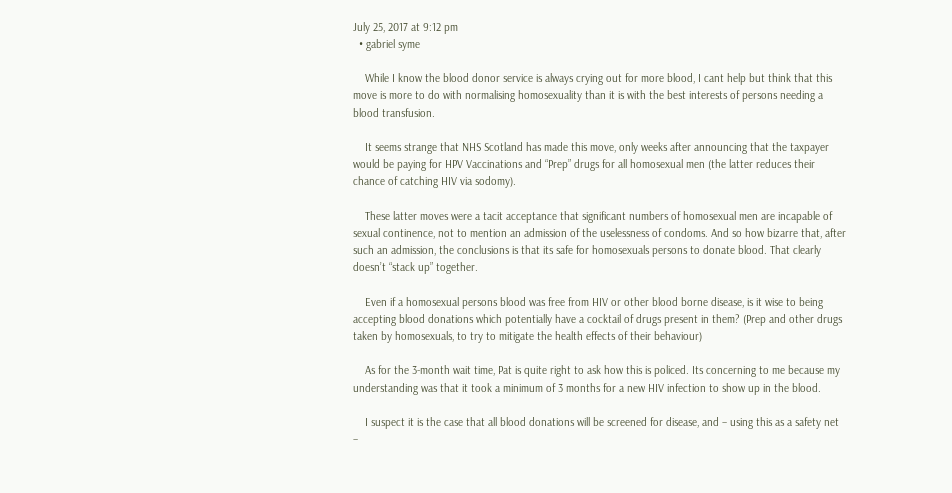July 25, 2017 at 9:12 pm
  • gabriel syme

    While I know the blood donor service is always crying out for more blood, I cant help but think that this move is more to do with normalising homosexuality than it is with the best interests of persons needing a blood transfusion.

    It seems strange that NHS Scotland has made this move, only weeks after announcing that the taxpayer would be paying for HPV Vaccinations and “Prep” drugs for all homosexual men (the latter reduces their chance of catching HIV via sodomy).

    These latter moves were a tacit acceptance that significant numbers of homosexual men are incapable of sexual continence, not to mention an admission of the uselessness of condoms. And so how bizarre that, after such an admission, the conclusions is that its safe for homosexuals persons to donate blood. That clearly doesn’t “stack up” together.

    Even if a homosexual persons blood was free from HIV or other blood borne disease, is it wise to being accepting blood donations which potentially have a cocktail of drugs present in them? (Prep and other drugs taken by homosexuals, to try to mitigate the health effects of their behaviour)

    As for the 3-month wait time, Pat is quite right to ask how this is policed. Its concerning to me because my understanding was that it took a minimum of 3 months for a new HIV infection to show up in the blood.

    I suspect it is the case that all blood donations will be screened for disease, and – using this as a safety net –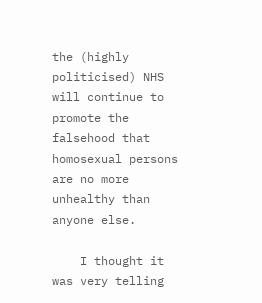the (highly politicised) NHS will continue to promote the falsehood that homosexual persons are no more unhealthy than anyone else.

    I thought it was very telling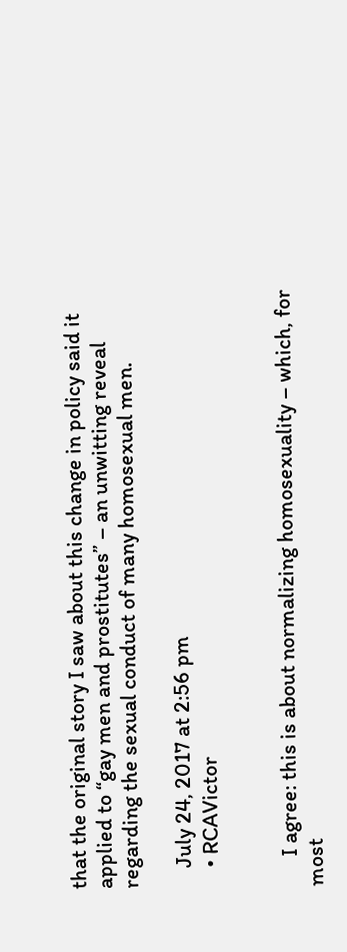that the original story I saw about this change in policy said it applied to “gay men and prostitutes” – an unwitting reveal regarding the sexual conduct of many homosexual men.

    July 24, 2017 at 2:56 pm
    • RCAVictor


      I agree: this is about normalizing homosexuality – which, for most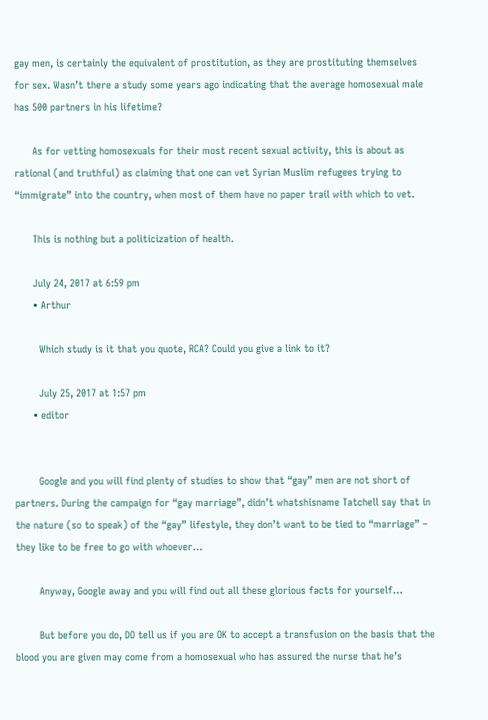gay men, is certainly the equivalent of prostitution, as they are prostituting themselves for sex. Wasn’t there a study some years ago indicating that the average homosexual male has 500 partners in his lifetime?

      As for vetting homosexuals for their most recent sexual activity, this is about as rational (and truthful) as claiming that one can vet Syrian Muslim refugees trying to “immigrate” into the country, when most of them have no paper trail with which to vet.

      This is nothing but a politicization of health.

      July 24, 2017 at 6:59 pm
      • Arthur

        Which study is it that you quote, RCA? Could you give a link to it?

        July 25, 2017 at 1:57 pm
      • editor


        Google and you will find plenty of studies to show that “gay” men are not short of partners. During the campaign for “gay marriage”, didn’t whatshisname Tatchell say that in the nature (so to speak) of the “gay” lifestyle, they don’t want to be tied to “marriage” – they like to be free to go with whoever…

        Anyway, Google away and you will find out all these glorious facts for yourself…

        But before you do, DO tell us if you are OK to accept a transfusion on the basis that the blood you are given may come from a homosexual who has assured the nurse that he’s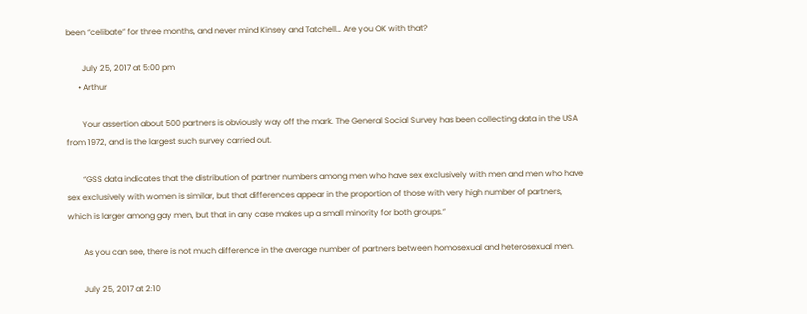been “celibate” for three months, and never mind Kinsey and Tatchell… Are you OK with that?

        July 25, 2017 at 5:00 pm
      • Arthur

        Your assertion about 500 partners is obviously way off the mark. The General Social Survey has been collecting data in the USA from 1972, and is the largest such survey carried out.

        “GSS data indicates that the distribution of partner numbers among men who have sex exclusively with men and men who have sex exclusively with women is similar, but that differences appear in the proportion of those with very high number of partners, which is larger among gay men, but that in any case makes up a small minority for both groups.”

        As you can see, there is not much difference in the average number of partners between homosexual and heterosexual men.

        July 25, 2017 at 2:10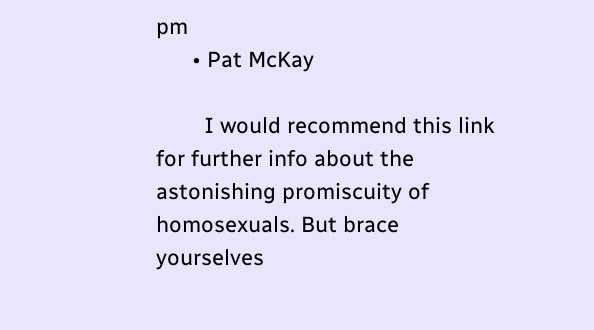pm
      • Pat McKay

        I would recommend this link for further info about the astonishing promiscuity of homosexuals. But brace yourselves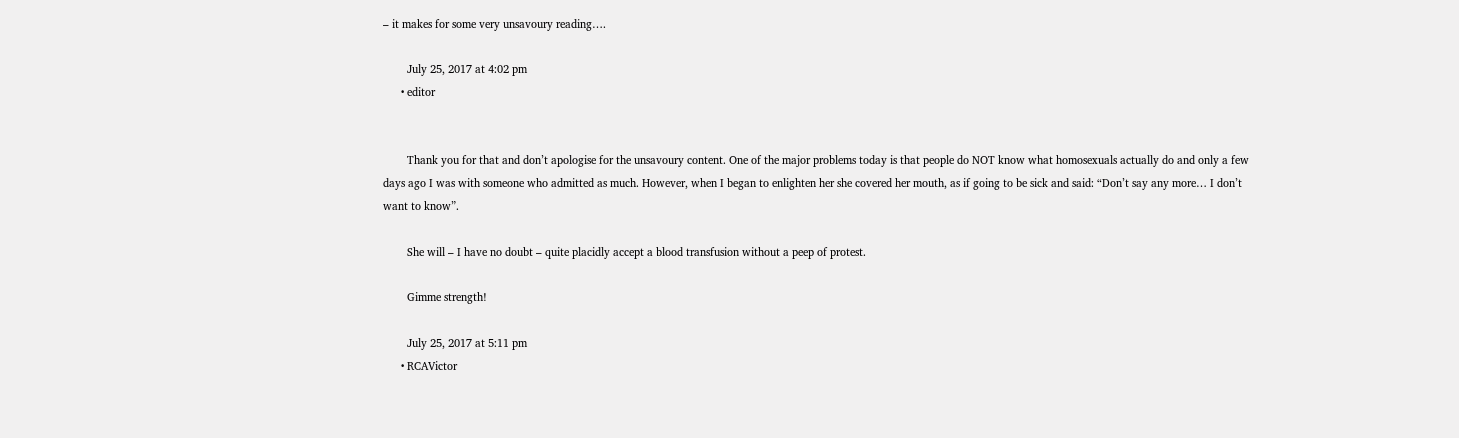– it makes for some very unsavoury reading….

        July 25, 2017 at 4:02 pm
      • editor


        Thank you for that and don’t apologise for the unsavoury content. One of the major problems today is that people do NOT know what homosexuals actually do and only a few days ago I was with someone who admitted as much. However, when I began to enlighten her she covered her mouth, as if going to be sick and said: “Don’t say any more… I don’t want to know”.

        She will – I have no doubt – quite placidly accept a blood transfusion without a peep of protest.

        Gimme strength!

        July 25, 2017 at 5:11 pm
      • RCAVictor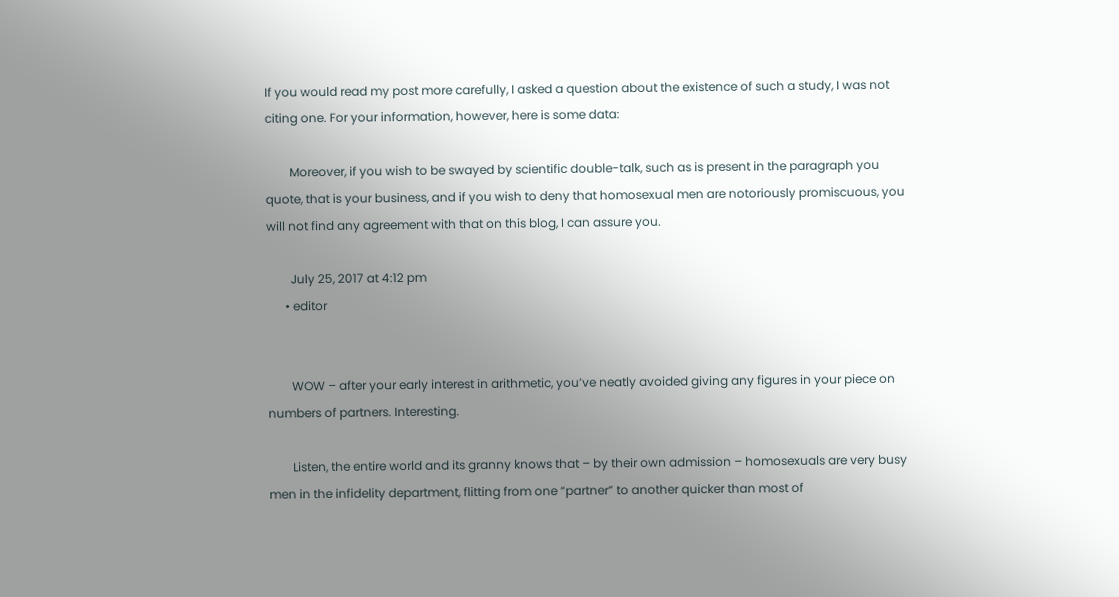If you would read my post more carefully, I asked a question about the existence of such a study, I was not citing one. For your information, however, here is some data:

        Moreover, if you wish to be swayed by scientific double-talk, such as is present in the paragraph you quote, that is your business, and if you wish to deny that homosexual men are notoriously promiscuous, you will not find any agreement with that on this blog, I can assure you.

        July 25, 2017 at 4:12 pm
      • editor


        WOW – after your early interest in arithmetic, you’ve neatly avoided giving any figures in your piece on numbers of partners. Interesting.

        Listen, the entire world and its granny knows that – by their own admission – homosexuals are very busy men in the infidelity department, flitting from one “partner” to another quicker than most of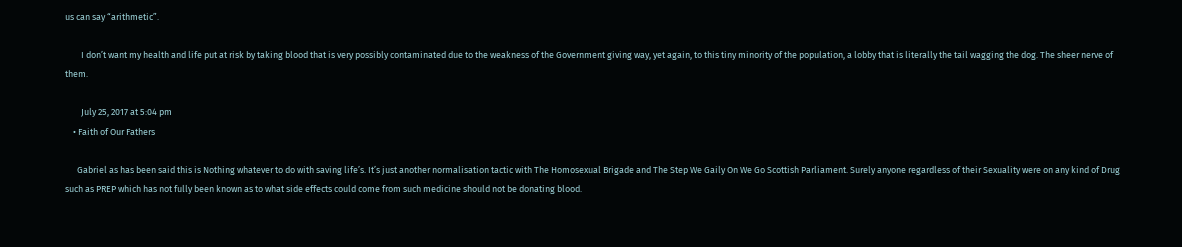us can say “arithmetic”.

        I don’t want my health and life put at risk by taking blood that is very possibly contaminated due to the weakness of the Government giving way, yet again, to this tiny minority of the population, a lobby that is literally the tail wagging the dog. The sheer nerve of them.

        July 25, 2017 at 5:04 pm
    • Faith of Our Fathers

      Gabriel as has been said this is Nothing whatever to do with saving life’s. It’s just another normalisation tactic with The Homosexual Brigade and The Step We Gaily On We Go Scottish Parliament. Surely anyone regardless of their Sexuality were on any kind of Drug such as PREP which has not fully been known as to what side effects could come from such medicine should not be donating blood.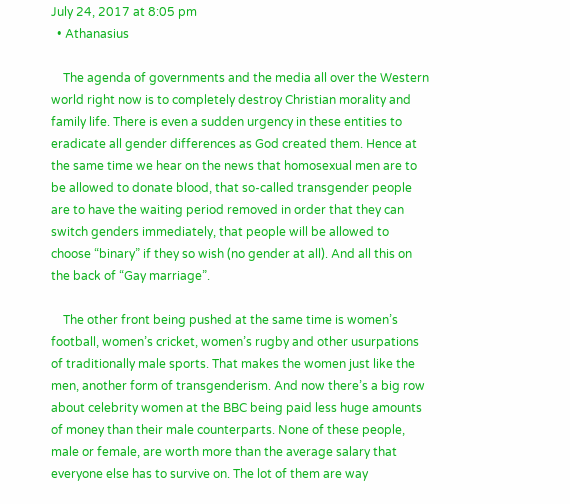July 24, 2017 at 8:05 pm
  • Athanasius

    The agenda of governments and the media all over the Western world right now is to completely destroy Christian morality and family life. There is even a sudden urgency in these entities to eradicate all gender differences as God created them. Hence at the same time we hear on the news that homosexual men are to be allowed to donate blood, that so-called transgender people are to have the waiting period removed in order that they can switch genders immediately, that people will be allowed to choose “binary” if they so wish (no gender at all). And all this on the back of “Gay marriage”.

    The other front being pushed at the same time is women’s football, women’s cricket, women’s rugby and other usurpations of traditionally male sports. That makes the women just like the men, another form of transgenderism. And now there’s a big row about celebrity women at the BBC being paid less huge amounts of money than their male counterparts. None of these people, male or female, are worth more than the average salary that everyone else has to survive on. The lot of them are way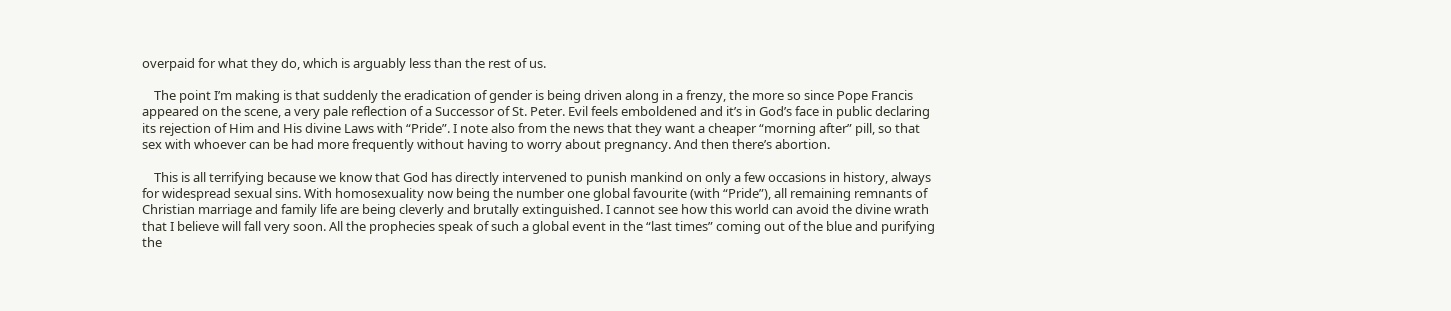overpaid for what they do, which is arguably less than the rest of us.

    The point I’m making is that suddenly the eradication of gender is being driven along in a frenzy, the more so since Pope Francis appeared on the scene, a very pale reflection of a Successor of St. Peter. Evil feels emboldened and it’s in God’s face in public declaring its rejection of Him and His divine Laws with “Pride”. I note also from the news that they want a cheaper “morning after” pill, so that sex with whoever can be had more frequently without having to worry about pregnancy. And then there’s abortion.

    This is all terrifying because we know that God has directly intervened to punish mankind on only a few occasions in history, always for widespread sexual sins. With homosexuality now being the number one global favourite (with “Pride”), all remaining remnants of Christian marriage and family life are being cleverly and brutally extinguished. I cannot see how this world can avoid the divine wrath that I believe will fall very soon. All the prophecies speak of such a global event in the “last times” coming out of the blue and purifying the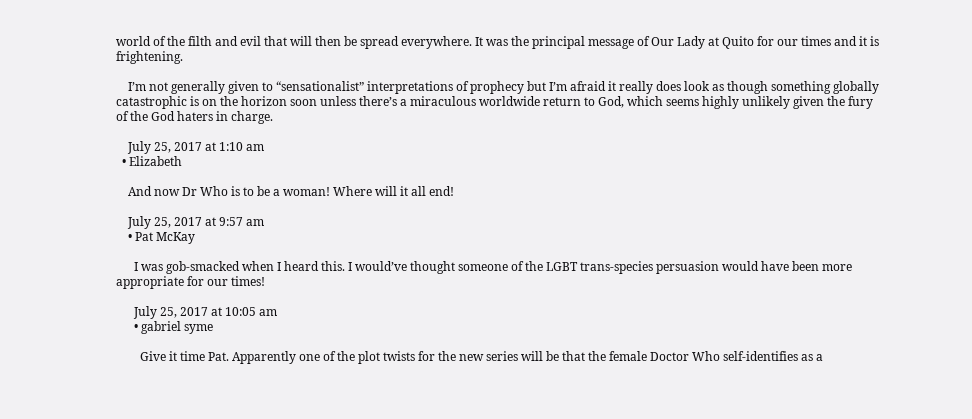world of the filth and evil that will then be spread everywhere. It was the principal message of Our Lady at Quito for our times and it is frightening.

    I’m not generally given to “sensationalist” interpretations of prophecy but I’m afraid it really does look as though something globally catastrophic is on the horizon soon unless there’s a miraculous worldwide return to God, which seems highly unlikely given the fury of the God haters in charge.

    July 25, 2017 at 1:10 am
  • Elizabeth

    And now Dr Who is to be a woman! Where will it all end!

    July 25, 2017 at 9:57 am
    • Pat McKay

      I was gob-smacked when I heard this. I would’ve thought someone of the LGBT trans-species persuasion would have been more appropriate for our times!

      July 25, 2017 at 10:05 am
      • gabriel syme

        Give it time Pat. Apparently one of the plot twists for the new series will be that the female Doctor Who self-identifies as a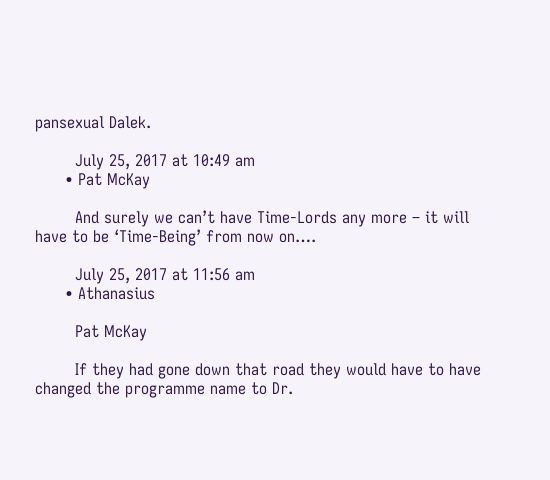pansexual Dalek.

        July 25, 2017 at 10:49 am
      • Pat McKay

        And surely we can’t have Time-Lords any more – it will have to be ‘Time-Being’ from now on….

        July 25, 2017 at 11:56 am
      • Athanasius

        Pat McKay

        If they had gone down that road they would have to have changed the programme name to Dr.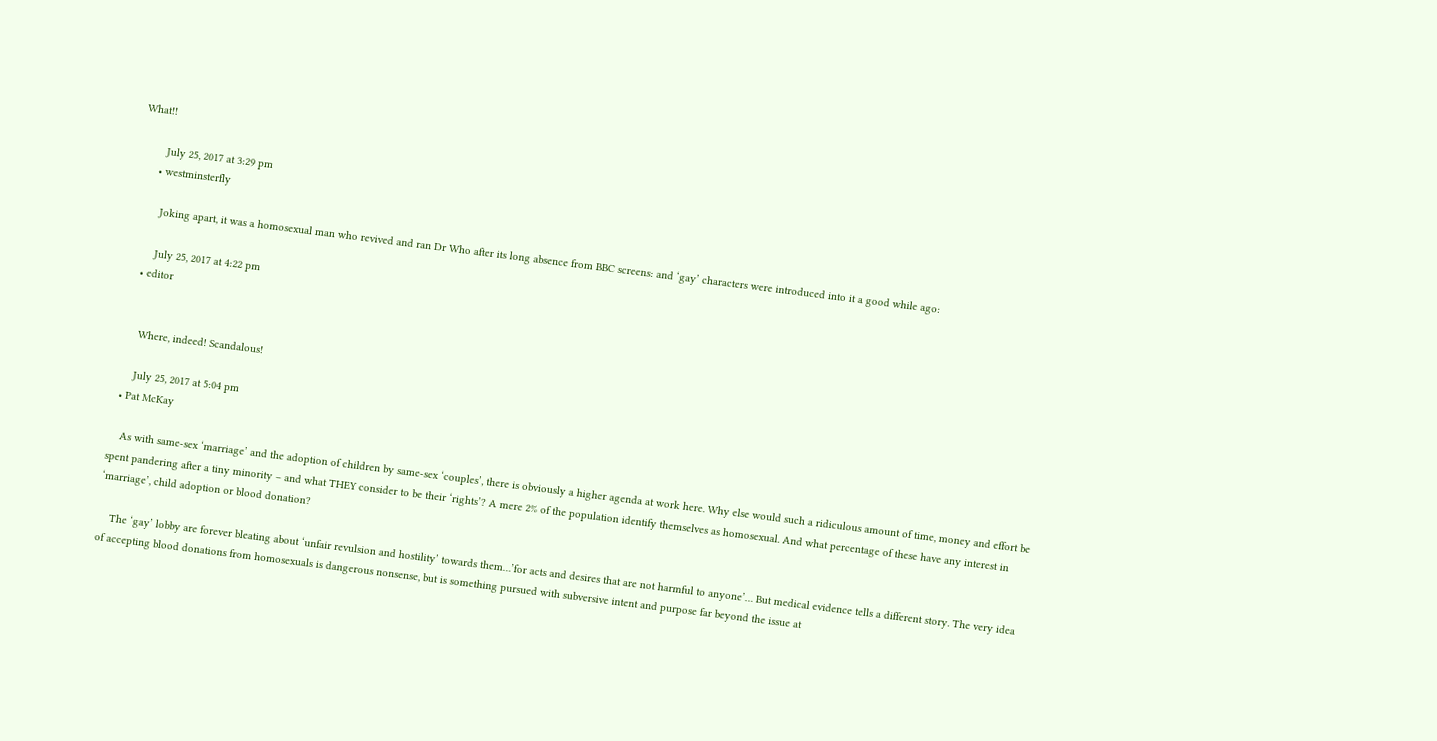What!!

        July 25, 2017 at 3:29 pm
      • westminsterfly

        Joking apart, it was a homosexual man who revived and ran Dr Who after its long absence from BBC screens: and ‘gay’ characters were introduced into it a good while ago:

        July 25, 2017 at 4:22 pm
    • editor


      Where, indeed! Scandalous!

      July 25, 2017 at 5:04 pm
  • Pat McKay

    As with same-sex ‘marriage’ and the adoption of children by same-sex ‘couples’, there is obviously a higher agenda at work here. Why else would such a ridiculous amount of time, money and effort be spent pandering after a tiny minority – and what THEY consider to be their ‘rights’? A mere 2% of the population identify themselves as homosexual. And what percentage of these have any interest in ‘marriage’, child adoption or blood donation?

    The ‘gay’ lobby are forever bleating about ‘unfair revulsion and hostility’ towards them…’for acts and desires that are not harmful to anyone’… But medical evidence tells a different story. The very idea of accepting blood donations from homosexuals is dangerous nonsense, but is something pursued with subversive intent and purpose far beyond the issue at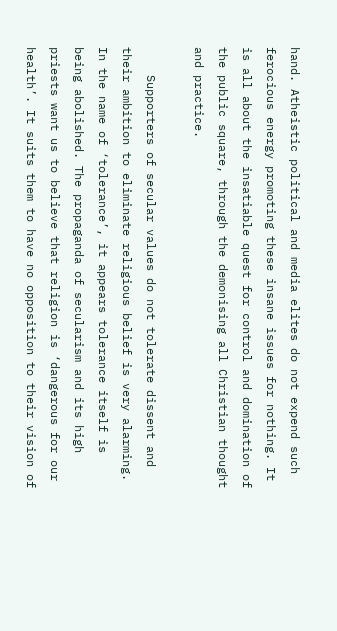hand. Atheistic political and media elites do not expend such ferocious energy promoting these insane issues for nothing. It is all about the insatiable quest for control and domination of the public square, through the demonising all Christian thought and practice.

    Supporters of secular values do not tolerate dissent and their ambition to eliminate religious belief is very alarming. In the name of ‘tolerance’, it appears tolerance itself is being abolished. The propaganda of secularism and its high priests want us to believe that religion is ‘dangerous for our health’. It suits them to have no opposition to their vision of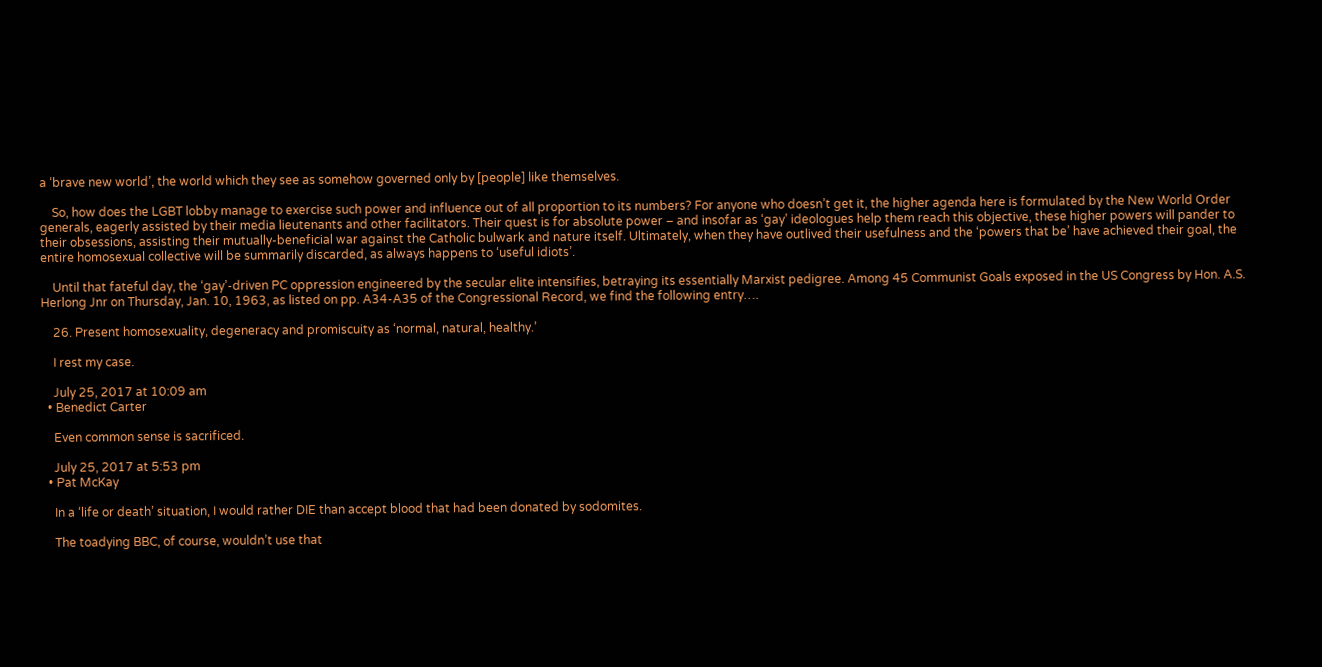a ‘brave new world’, the world which they see as somehow governed only by [people] like themselves.

    So, how does the LGBT lobby manage to exercise such power and influence out of all proportion to its numbers? For anyone who doesn’t get it, the higher agenda here is formulated by the New World Order generals, eagerly assisted by their media lieutenants and other facilitators. Their quest is for absolute power – and insofar as ‘gay’ ideologues help them reach this objective, these higher powers will pander to their obsessions, assisting their mutually-beneficial war against the Catholic bulwark and nature itself. Ultimately, when they have outlived their usefulness and the ‘powers that be’ have achieved their goal, the entire homosexual collective will be summarily discarded, as always happens to ‘useful idiots’.

    Until that fateful day, the ‘gay’-driven PC oppression engineered by the secular elite intensifies, betraying its essentially Marxist pedigree. Among 45 Communist Goals exposed in the US Congress by Hon. A.S. Herlong Jnr on Thursday, Jan. 10, 1963, as listed on pp. A34-A35 of the Congressional Record, we find the following entry….

    26. Present homosexuality, degeneracy and promiscuity as ‘normal, natural, healthy.’

    I rest my case.

    July 25, 2017 at 10:09 am
  • Benedict Carter

    Even common sense is sacrificed.

    July 25, 2017 at 5:53 pm
  • Pat McKay

    In a ‘life or death’ situation, I would rather DIE than accept blood that had been donated by sodomites.

    The toadying BBC, of course, wouldn’t use that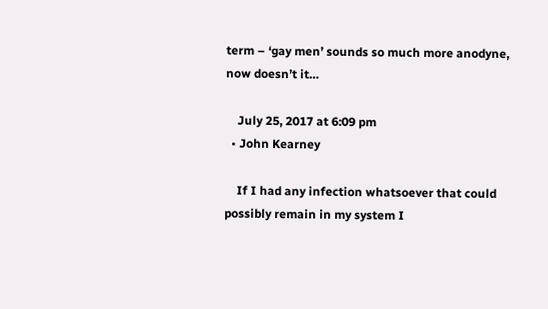term – ‘gay men’ sounds so much more anodyne, now doesn’t it…

    July 25, 2017 at 6:09 pm
  • John Kearney

    If I had any infection whatsoever that could possibly remain in my system I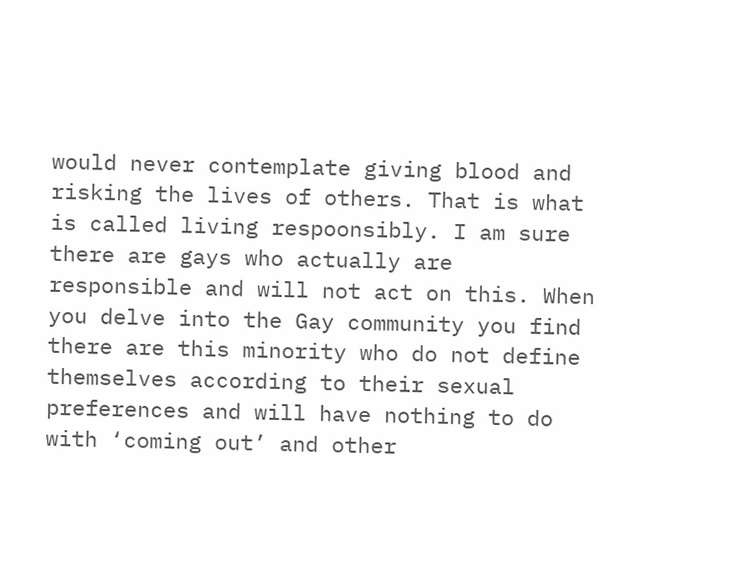would never contemplate giving blood and risking the lives of others. That is what is called living respoonsibly. I am sure there are gays who actually are responsible and will not act on this. When you delve into the Gay community you find there are this minority who do not define themselves according to their sexual preferences and will have nothing to do with ‘coming out’ and other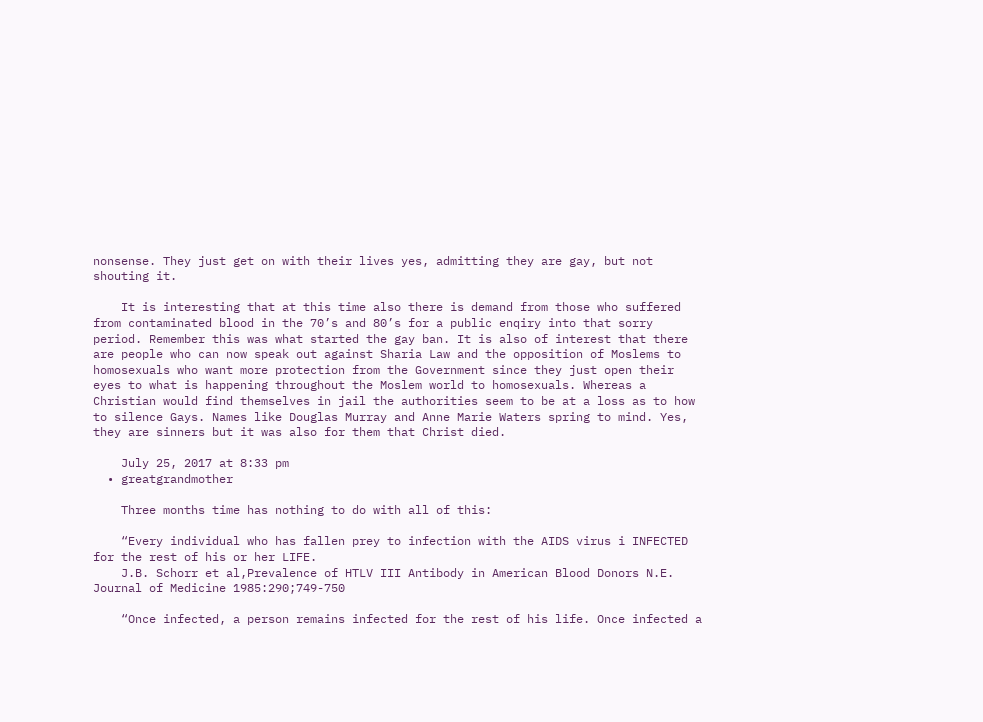nonsense. They just get on with their lives yes, admitting they are gay, but not shouting it.

    It is interesting that at this time also there is demand from those who suffered from contaminated blood in the 70’s and 80’s for a public enqiry into that sorry period. Remember this was what started the gay ban. It is also of interest that there are people who can now speak out against Sharia Law and the opposition of Moslems to homosexuals who want more protection from the Government since they just open their eyes to what is happening throughout the Moslem world to homosexuals. Whereas a Christian would find themselves in jail the authorities seem to be at a loss as to how to silence Gays. Names like Douglas Murray and Anne Marie Waters spring to mind. Yes, they are sinners but it was also for them that Christ died.

    July 25, 2017 at 8:33 pm
  • greatgrandmother

    Three months time has nothing to do with all of this:

    “Every individual who has fallen prey to infection with the AIDS virus i INFECTED for the rest of his or her LIFE.
    J.B. Schorr et al,Prevalence of HTLV III Antibody in American Blood Donors N.E. Journal of Medicine 1985:290;749-750

    “Once infected, a person remains infected for the rest of his life. Once infected a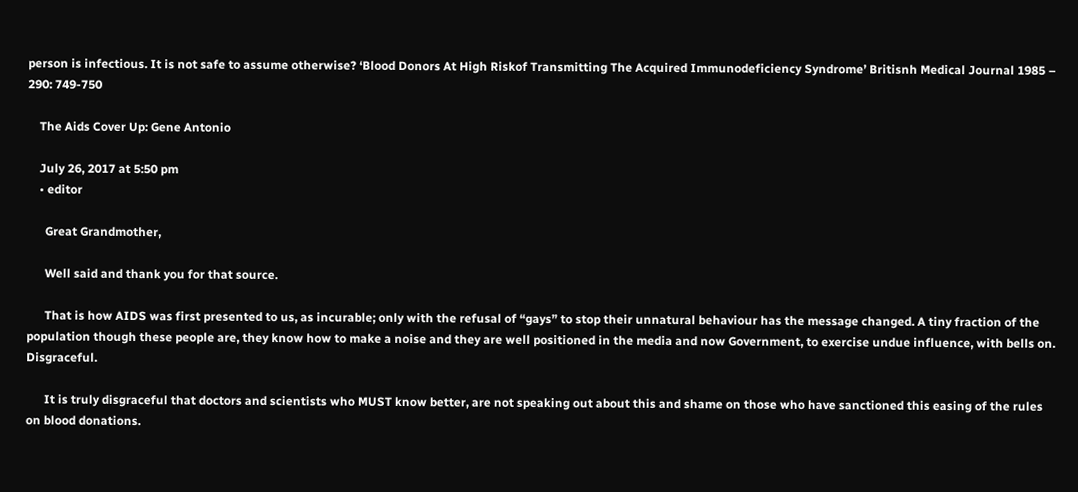person is infectious. It is not safe to assume otherwise? ‘Blood Donors At High Riskof Transmitting The Acquired Immunodeficiency Syndrome’ Britisnh Medical Journal 1985 – 290: 749-750

    The Aids Cover Up: Gene Antonio

    July 26, 2017 at 5:50 pm
    • editor

      Great Grandmother,

      Well said and thank you for that source.

      That is how AIDS was first presented to us, as incurable; only with the refusal of “gays” to stop their unnatural behaviour has the message changed. A tiny fraction of the population though these people are, they know how to make a noise and they are well positioned in the media and now Government, to exercise undue influence, with bells on. Disgraceful.

      It is truly disgraceful that doctors and scientists who MUST know better, are not speaking out about this and shame on those who have sanctioned this easing of the rules on blood donations.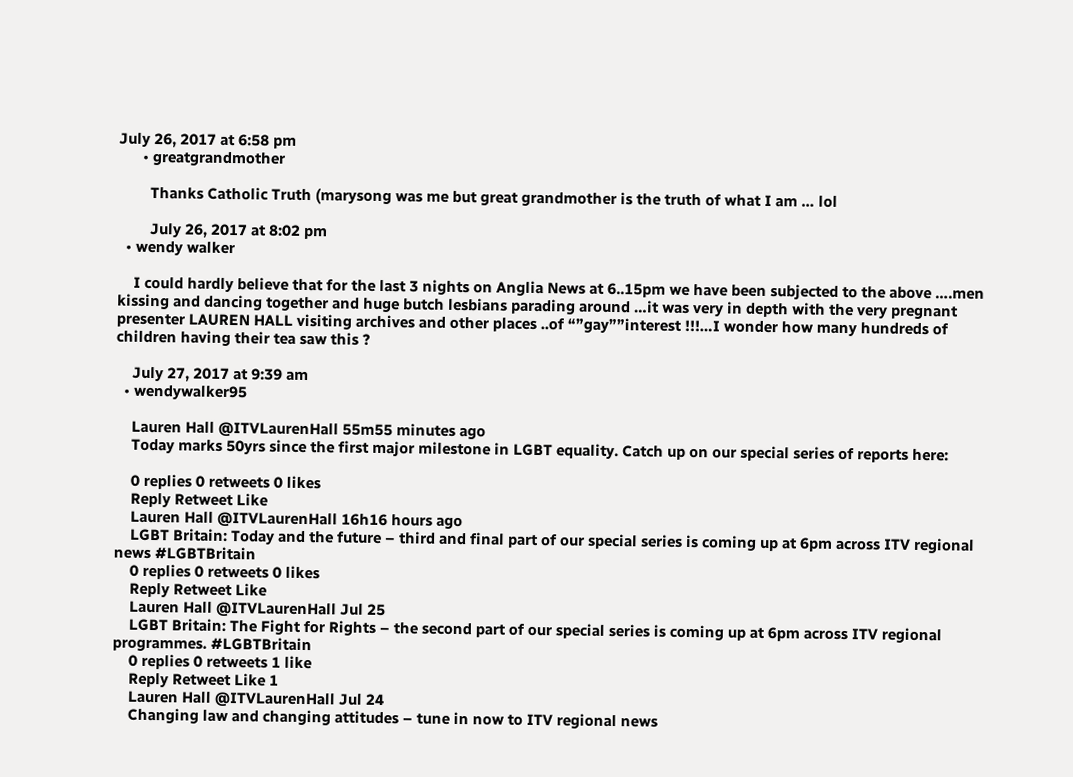July 26, 2017 at 6:58 pm
      • greatgrandmother

        Thanks Catholic Truth (marysong was me but great grandmother is the truth of what I am … lol

        July 26, 2017 at 8:02 pm
  • wendy walker

    I could hardly believe that for the last 3 nights on Anglia News at 6..15pm we have been subjected to the above ….men kissing and dancing together and huge butch lesbians parading around …it was very in depth with the very pregnant presenter LAUREN HALL visiting archives and other places ..of “”gay””interest !!!…I wonder how many hundreds of children having their tea saw this ?

    July 27, 2017 at 9:39 am
  • wendywalker95

    Lauren Hall @ITVLaurenHall 55m55 minutes ago
    Today marks 50yrs since the first major milestone in LGBT equality. Catch up on our special series of reports here:

    0 replies 0 retweets 0 likes
    Reply Retweet Like
    Lauren Hall @ITVLaurenHall 16h16 hours ago
    LGBT Britain: Today and the future – third and final part of our special series is coming up at 6pm across ITV regional news #LGBTBritain
    0 replies 0 retweets 0 likes
    Reply Retweet Like
    Lauren Hall @ITVLaurenHall Jul 25
    LGBT Britain: The Fight for Rights – the second part of our special series is coming up at 6pm across ITV regional programmes. #LGBTBritain
    0 replies 0 retweets 1 like
    Reply Retweet Like 1
    Lauren Hall @ITVLaurenHall Jul 24
    Changing law and changing attitudes – tune in now to ITV regional news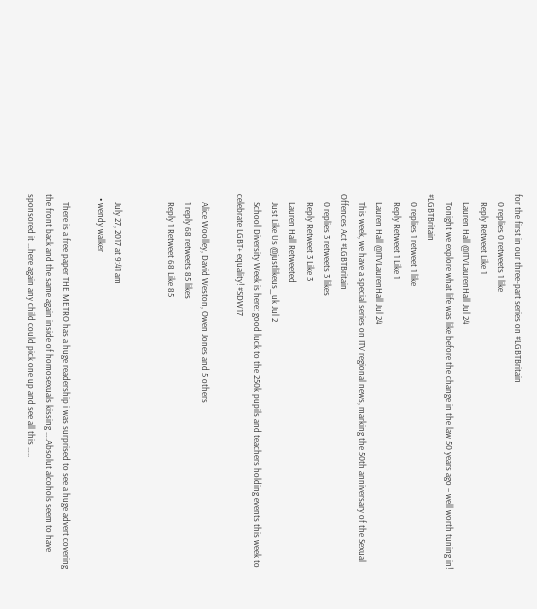for the first in our three-part series on #LGBTBritain
    0 replies 0 retweets 1 like
    Reply Retweet Like 1
    Lauren Hall @ITVLaurenHall Jul 24
    Tonight we explore what life was like before the change in the law 50 years ago – well worth tuning in! #LGBTBritain
    0 replies 1 retweet 1 like
    Reply Retweet 1 Like 1
    Lauren Hall @ITVLaurenHall Jul 24
    This week, we have a special series on ITV regional news, marking the 50th anniversary of the Sexual Offences Act #LGBTBritain
    0 replies 3 retweets 3 likes
    Reply Retweet 3 Like 3
    Lauren Hall Retweeted
    Just Like Us @justlikeus_uk Jul 2
    School Diversity Week is here: good luck to the 250k pupils and teachers holding events this week to celebrate LGBT+ equality! #SDW17

    Alice Woolley, David Weston, Owen Jones and 5 others
    1 reply 68 retweets 85 likes
    Reply 1 Retweet 68 Like 85


    July 27, 2017 at 9:41 am
  • wendy walker

    There is a free paper THE METRO has a huge readership i was surprised to see a huge advert covering the front back and the same again inside of homosexuals kissing ….Absolut alcohols seem to have sponsored it …here again any child could pick one up and see all this …..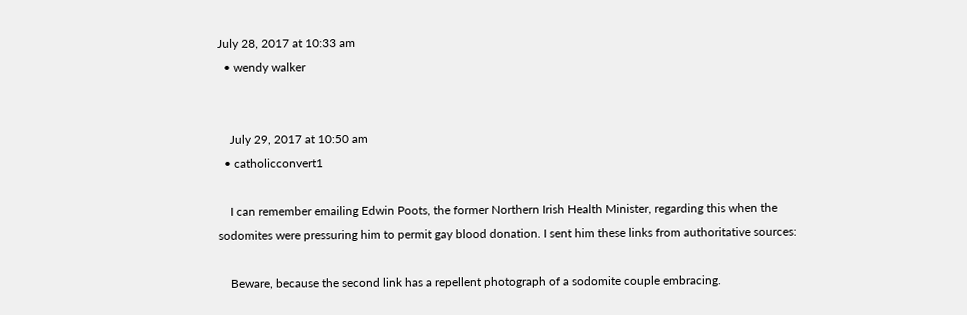July 28, 2017 at 10:33 am
  • wendy walker


    July 29, 2017 at 10:50 am
  • catholicconvert1

    I can remember emailing Edwin Poots, the former Northern Irish Health Minister, regarding this when the sodomites were pressuring him to permit gay blood donation. I sent him these links from authoritative sources:

    Beware, because the second link has a repellent photograph of a sodomite couple embracing.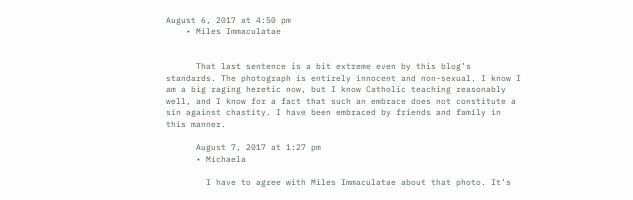August 6, 2017 at 4:50 pm
    • Miles Immaculatae


      That last sentence is a bit extreme even by this blog’s standards. The photograph is entirely innocent and non-sexual. I know I am a big raging heretic now, but I know Catholic teaching reasonably well, and I know for a fact that such an embrace does not constitute a sin against chastity. I have been embraced by friends and family in this manner.

      August 7, 2017 at 1:27 pm
      • Michaela

        I have to agree with Miles Immaculatae about that photo. It’s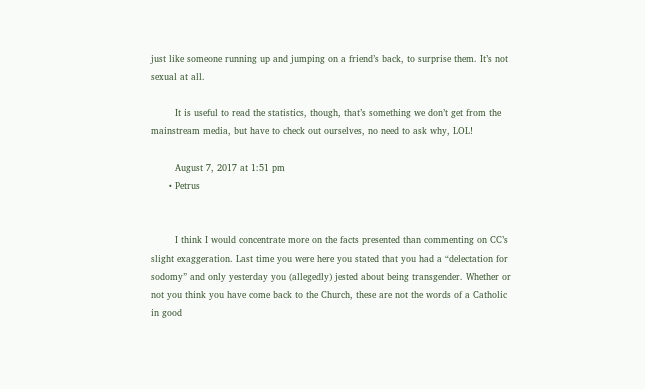just like someone running up and jumping on a friend’s back, to surprise them. It’s not sexual at all.

        It is useful to read the statistics, though, that’s something we don’t get from the mainstream media, but have to check out ourselves, no need to ask why, LOL!

        August 7, 2017 at 1:51 pm
      • Petrus


        I think I would concentrate more on the facts presented than commenting on CC’s slight exaggeration. Last time you were here you stated that you had a “delectation for sodomy” and only yesterday you (allegedly) jested about being transgender. Whether or not you think you have come back to the Church, these are not the words of a Catholic in good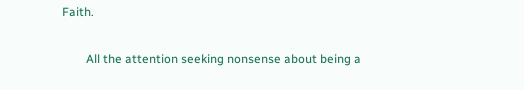Faith.

        All the attention seeking nonsense about being a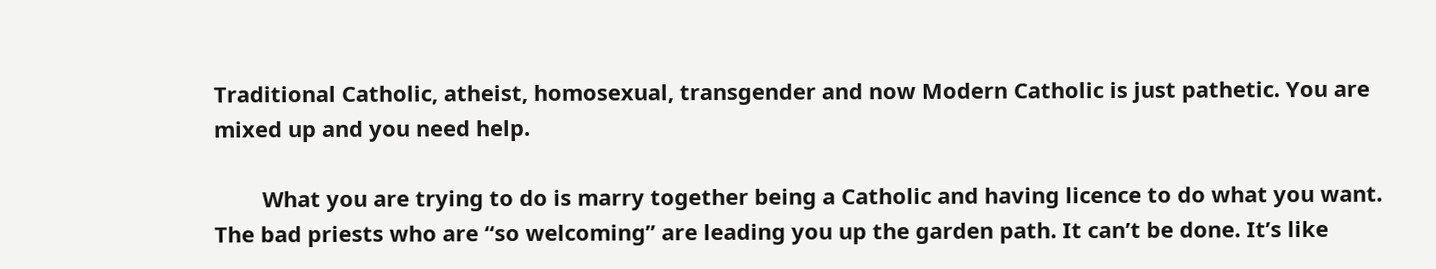Traditional Catholic, atheist, homosexual, transgender and now Modern Catholic is just pathetic. You are mixed up and you need help.

        What you are trying to do is marry together being a Catholic and having licence to do what you want. The bad priests who are “so welcoming” are leading you up the garden path. It can’t be done. It’s like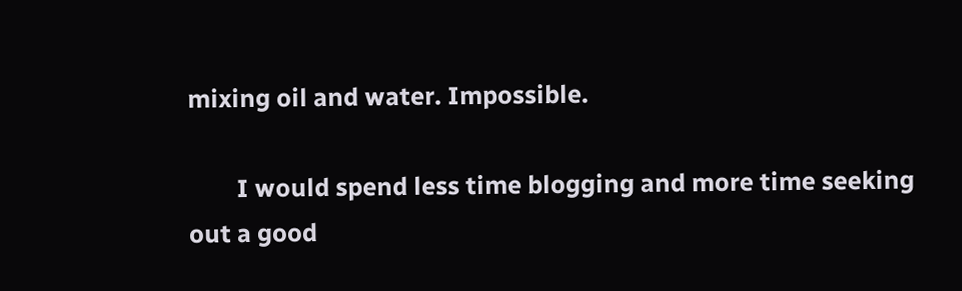mixing oil and water. Impossible.

        I would spend less time blogging and more time seeking out a good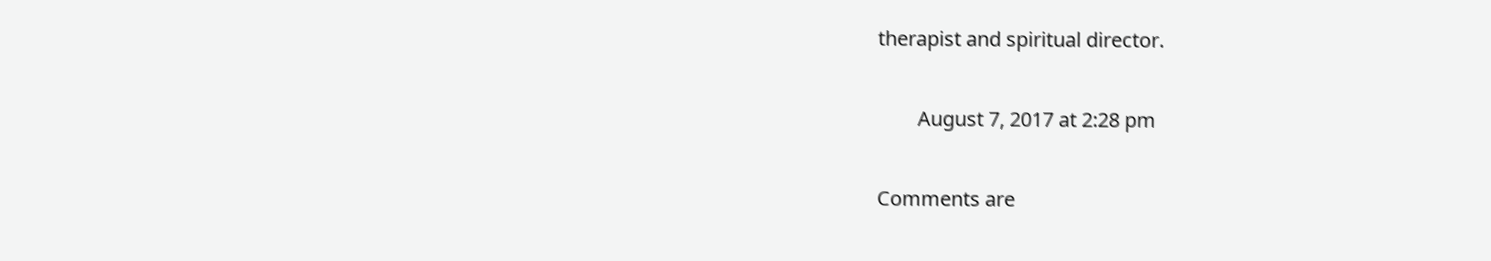therapist and spiritual director.

        August 7, 2017 at 2:28 pm

Comments are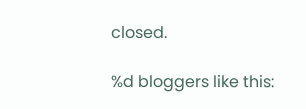closed.

%d bloggers like this: